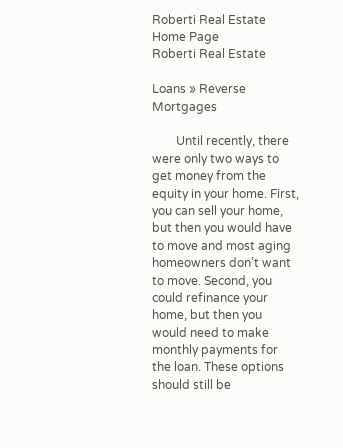Roberti Real Estate Home Page
Roberti Real Estate

Loans » Reverse Mortgages

        Until recently, there were only two ways to get money from the equity in your home. First, you can sell your home, but then you would have to move and most aging homeowners don’t want to move. Second, you could refinance your home, but then you would need to make monthly payments for the loan. These options should still be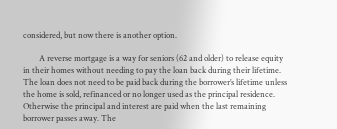considered, but now there is another option.

        A reverse mortgage is a way for seniors (62 and older) to release equity in their homes without needing to pay the loan back during their lifetime. The loan does not need to be paid back during the borrower’s lifetime unless the home is sold, refinanced or no longer used as the principal residence. Otherwise the principal and interest are paid when the last remaining borrower passes away. The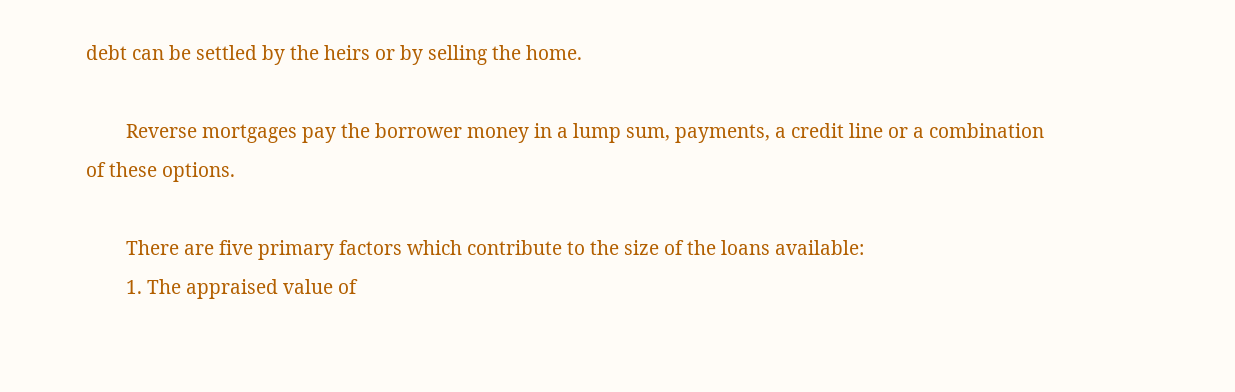debt can be settled by the heirs or by selling the home.

        Reverse mortgages pay the borrower money in a lump sum, payments, a credit line or a combination of these options.

        There are five primary factors which contribute to the size of the loans available:
        1. The appraised value of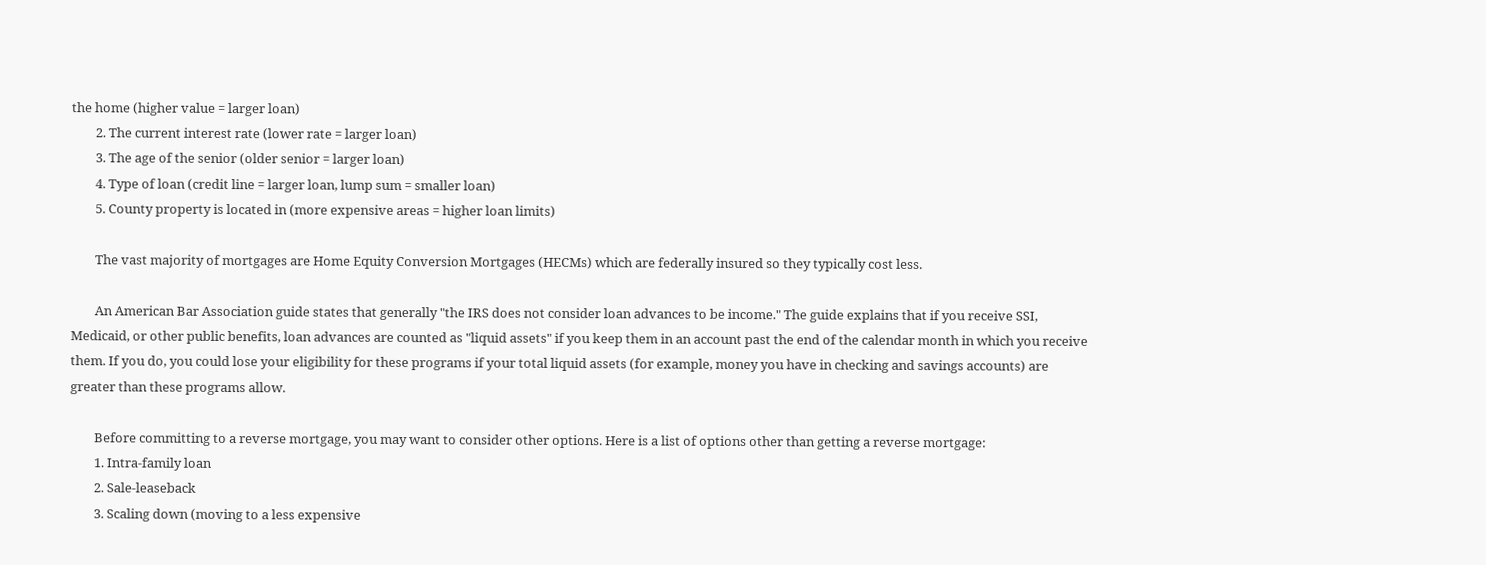the home (higher value = larger loan)
        2. The current interest rate (lower rate = larger loan)
        3. The age of the senior (older senior = larger loan)
        4. Type of loan (credit line = larger loan, lump sum = smaller loan)
        5. County property is located in (more expensive areas = higher loan limits)

        The vast majority of mortgages are Home Equity Conversion Mortgages (HECMs) which are federally insured so they typically cost less.

        An American Bar Association guide states that generally "the IRS does not consider loan advances to be income." The guide explains that if you receive SSI, Medicaid, or other public benefits, loan advances are counted as "liquid assets" if you keep them in an account past the end of the calendar month in which you receive them. If you do, you could lose your eligibility for these programs if your total liquid assets (for example, money you have in checking and savings accounts) are greater than these programs allow.

        Before committing to a reverse mortgage, you may want to consider other options. Here is a list of options other than getting a reverse mortgage:
        1. Intra-family loan
        2. Sale-leaseback
        3. Scaling down (moving to a less expensive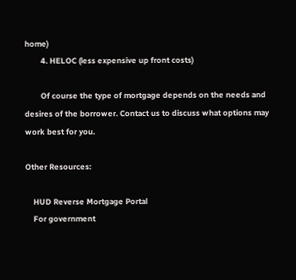home)
        4. HELOC (less expensive up front costs)

        Of course the type of mortgage depends on the needs and desires of the borrower. Contact us to discuss what options may work best for you.

Other Resources:

    HUD Reverse Mortgage Portal
    For government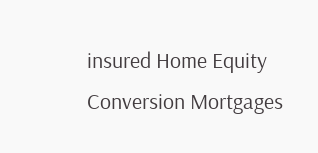insured Home Equity Conversion Mortgages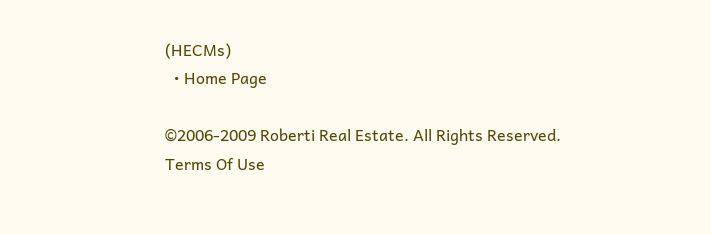(HECMs)
  • Home Page

©2006-2009 Roberti Real Estate. All Rights Reserved.
Terms Of Use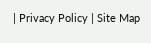| Privacy Policy | Site Map